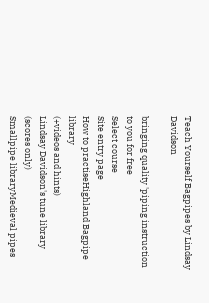Teach Yourself Bagpipes by Lindsay Davidson

bringing quality 'piping instruction to you for free
Select course
Site entry page
How to practiseHighland Bagpipe library
(+videos and hints)
Lindsay Davidson's tune library
(scores only)
Smallpipe libraryMedieval pipes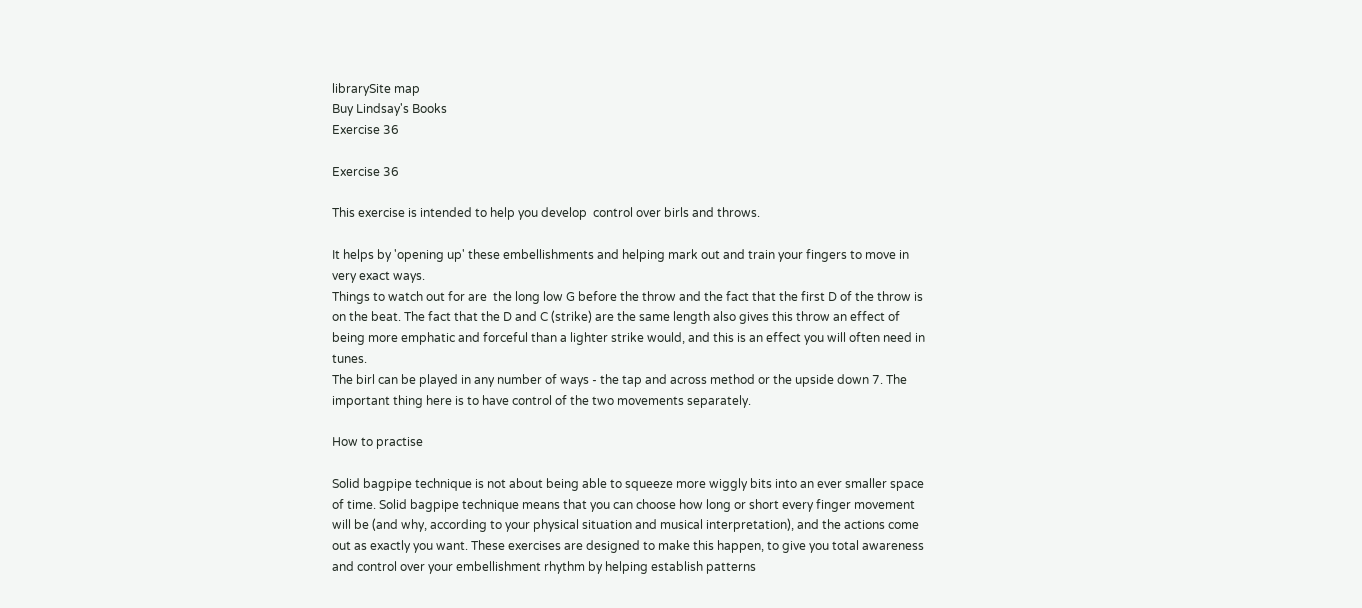librarySite map
Buy Lindsay's Books
Exercise 36

Exercise 36

This exercise is intended to help you develop  control over birls and throws.

It helps by 'opening up' these embellishments and helping mark out and train your fingers to move in very exact ways.
Things to watch out for are  the long low G before the throw and the fact that the first D of the throw is on the beat. The fact that the D and C (strike) are the same length also gives this throw an effect of being more emphatic and forceful than a lighter strike would, and this is an effect you will often need in tunes.
The birl can be played in any number of ways - the tap and across method or the upside down 7. The important thing here is to have control of the two movements separately.

How to practise

Solid bagpipe technique is not about being able to squeeze more wiggly bits into an ever smaller space of time. Solid bagpipe technique means that you can choose how long or short every finger movement will be (and why, according to your physical situation and musical interpretation), and the actions come out as exactly you want. These exercises are designed to make this happen, to give you total awareness and control over your embellishment rhythm by helping establish patterns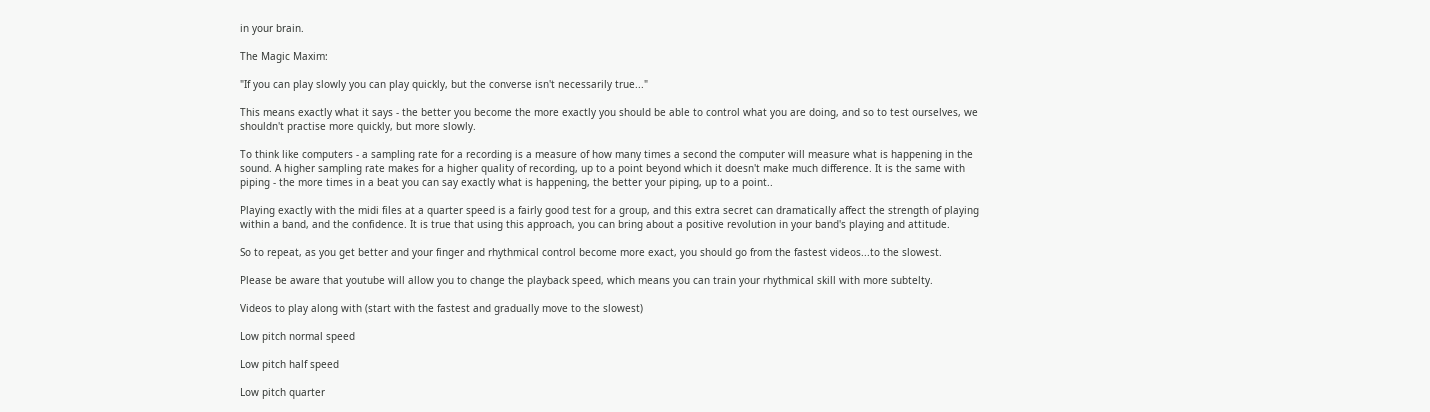in your brain.

The Magic Maxim:

"If you can play slowly you can play quickly, but the converse isn't necessarily true..."

This means exactly what it says - the better you become the more exactly you should be able to control what you are doing, and so to test ourselves, we shouldn't practise more quickly, but more slowly.

To think like computers - a sampling rate for a recording is a measure of how many times a second the computer will measure what is happening in the sound. A higher sampling rate makes for a higher quality of recording, up to a point beyond which it doesn't make much difference. It is the same with piping - the more times in a beat you can say exactly what is happening, the better your piping, up to a point..

Playing exactly with the midi files at a quarter speed is a fairly good test for a group, and this extra secret can dramatically affect the strength of playing within a band, and the confidence. It is true that using this approach, you can bring about a positive revolution in your band's playing and attitude.

So to repeat, as you get better and your finger and rhythmical control become more exact, you should go from the fastest videos...to the slowest.

Please be aware that youtube will allow you to change the playback speed, which means you can train your rhythmical skill with more subtelty.

Videos to play along with (start with the fastest and gradually move to the slowest)

Low pitch normal speed

Low pitch half speed

Low pitch quarter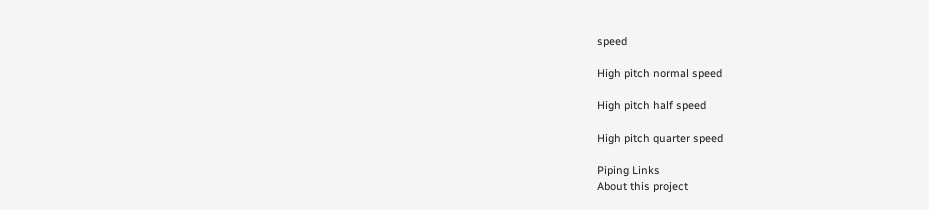speed

High pitch normal speed

High pitch half speed

High pitch quarter speed

Piping Links
About this project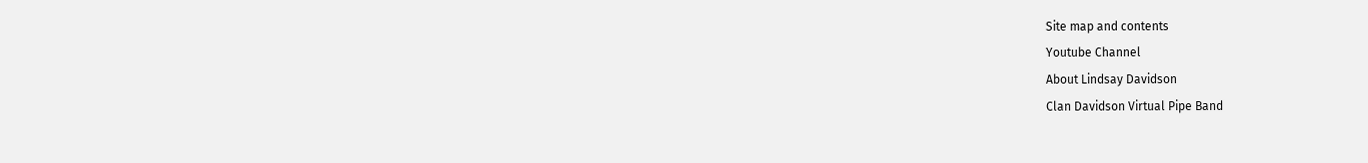Site map and contents
Youtube Channel
About Lindsay Davidson
Clan Davidson Virtual Pipe Band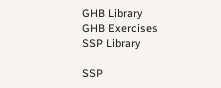GHB Library
GHB Exercises
SSP Library

SSP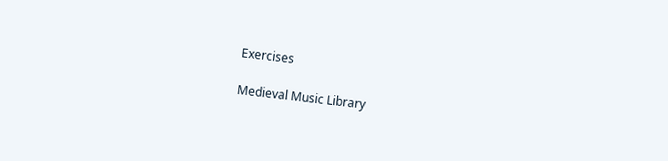Exercises

Medieval Music Library